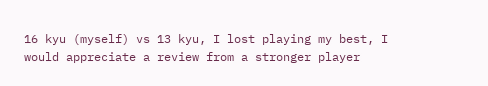16 kyu (myself) vs 13 kyu, I lost playing my best, I would appreciate a review from a stronger player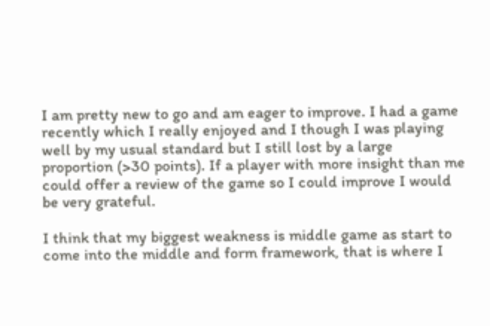I am pretty new to go and am eager to improve. I had a game recently which I really enjoyed and I though I was playing well by my usual standard but I still lost by a large proportion (>30 points). If a player with more insight than me could offer a review of the game so I could improve I would be very grateful.

I think that my biggest weakness is middle game as start to come into the middle and form framework, that is where I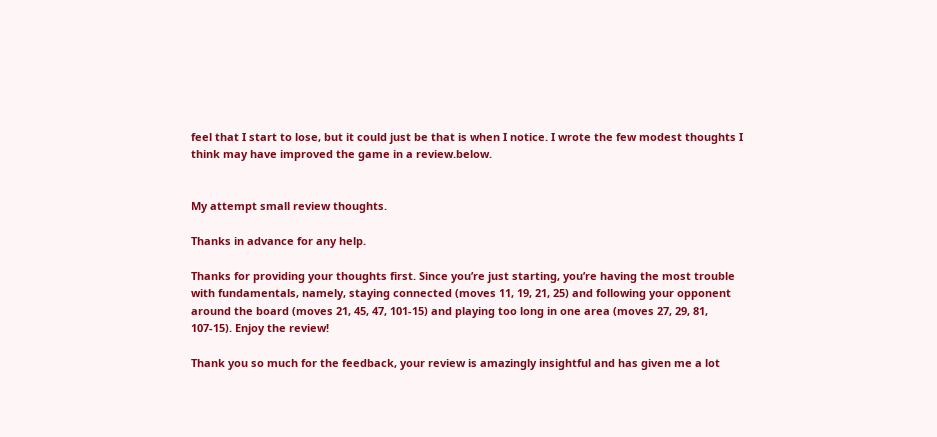feel that I start to lose, but it could just be that is when I notice. I wrote the few modest thoughts I think may have improved the game in a review.below.


My attempt small review thoughts.

Thanks in advance for any help.

Thanks for providing your thoughts first. Since you’re just starting, you’re having the most trouble with fundamentals, namely, staying connected (moves 11, 19, 21, 25) and following your opponent around the board (moves 21, 45, 47, 101-15) and playing too long in one area (moves 27, 29, 81, 107-15). Enjoy the review!

Thank you so much for the feedback, your review is amazingly insightful and has given me a lot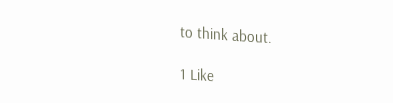to think about.

1 Like